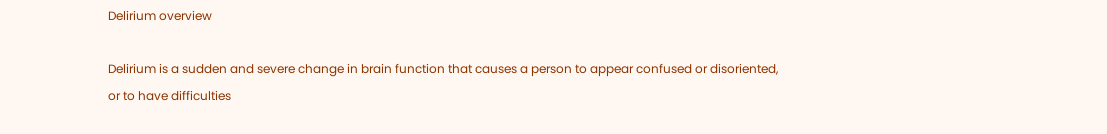Delirium overview

Delirium is a sudden and severe change in brain function that causes a person to appear confused or disoriented, or to have difficulties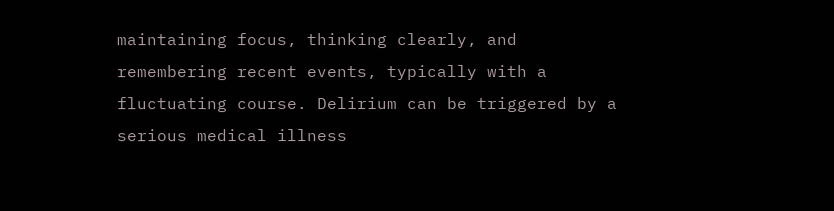maintaining focus, thinking clearly, and remembering recent events, typically with a fluctuating course. Delirium can be triggered by a serious medical illness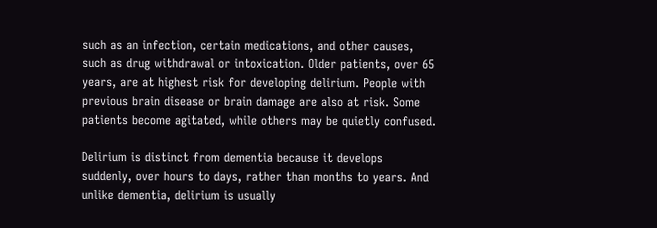such as an infection, certain medications, and other causes, such as drug withdrawal or intoxication. Older patients, over 65 years, are at highest risk for developing delirium. People with previous brain disease or brain damage are also at risk. Some patients become agitated, while others may be quietly confused.

Delirium is distinct from dementia because it develops suddenly, over hours to days, rather than months to years. And unlike dementia, delirium is usually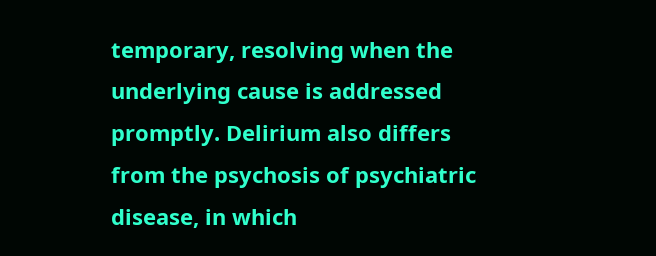temporary, resolving when the underlying cause is addressed promptly. Delirium also differs from the psychosis of psychiatric disease, in which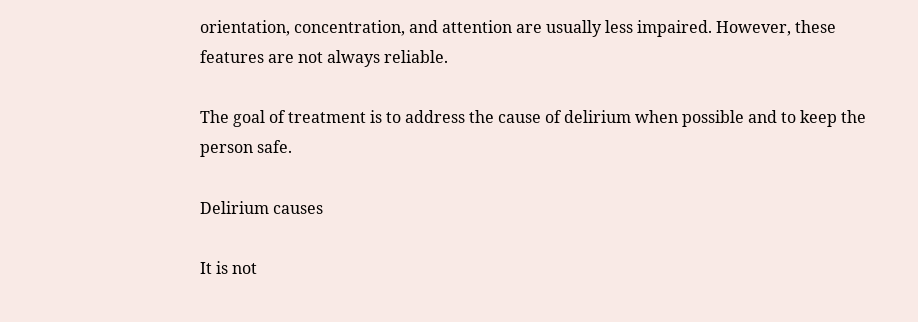orientation, concentration, and attention are usually less impaired. However, these features are not always reliable.

The goal of treatment is to address the cause of delirium when possible and to keep the person safe.

Delirium causes

It is not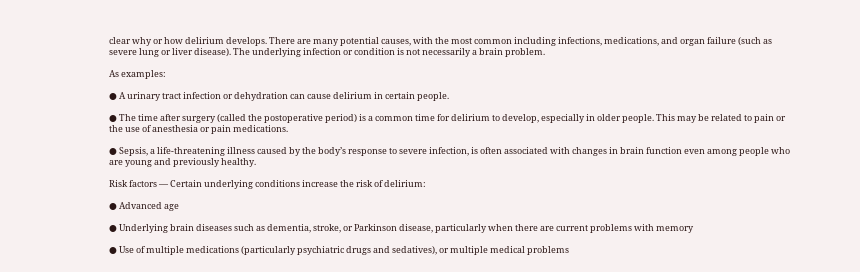clear why or how delirium develops. There are many potential causes, with the most common including infections, medications, and organ failure (such as severe lung or liver disease). The underlying infection or condition is not necessarily a brain problem.

As examples:

● A urinary tract infection or dehydration can cause delirium in certain people.

● The time after surgery (called the postoperative period) is a common time for delirium to develop, especially in older people. This may be related to pain or the use of anesthesia or pain medications.

● Sepsis, a life-threatening illness caused by the body’s response to severe infection, is often associated with changes in brain function even among people who are young and previously healthy.

Risk factors — Certain underlying conditions increase the risk of delirium:

● Advanced age

● Underlying brain diseases such as dementia, stroke, or Parkinson disease, particularly when there are current problems with memory

● Use of multiple medications (particularly psychiatric drugs and sedatives), or multiple medical problems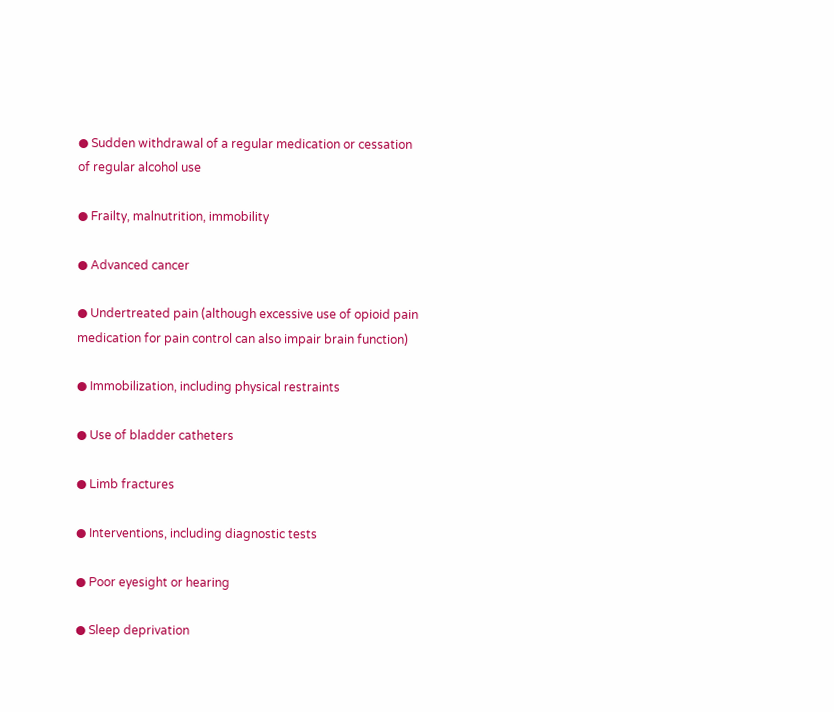● Sudden withdrawal of a regular medication or cessation of regular alcohol use

● Frailty, malnutrition, immobility

● Advanced cancer

● Undertreated pain (although excessive use of opioid pain medication for pain control can also impair brain function)

● Immobilization, including physical restraints

● Use of bladder catheters

● Limb fractures

● Interventions, including diagnostic tests

● Poor eyesight or hearing

● Sleep deprivation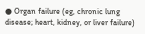● Organ failure (eg, chronic lung disease; heart, kidney, or liver failure)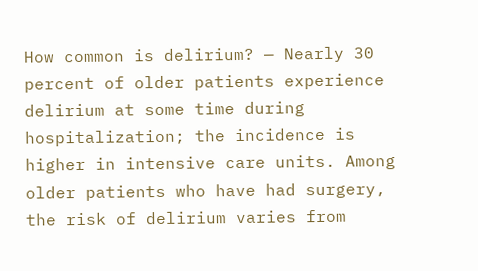How common is delirium? — Nearly 30 percent of older patients experience delirium at some time during hospitalization; the incidence is higher in intensive care units. Among older patients who have had surgery, the risk of delirium varies from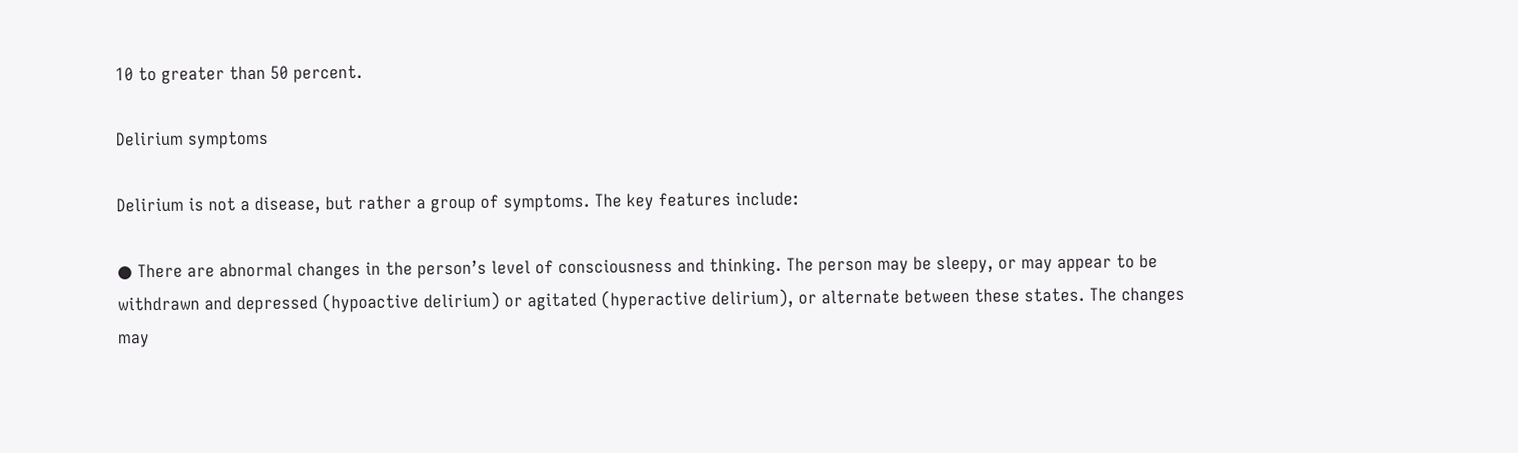10 to greater than 50 percent.

Delirium symptoms

Delirium is not a disease, but rather a group of symptoms. The key features include:

● There are abnormal changes in the person’s level of consciousness and thinking. The person may be sleepy, or may appear to be withdrawn and depressed (hypoactive delirium) or agitated (hyperactive delirium), or alternate between these states. The changes may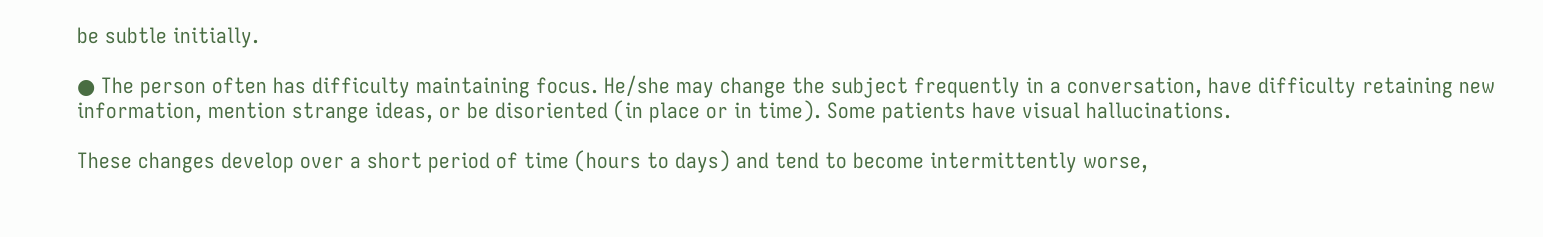be subtle initially.

● The person often has difficulty maintaining focus. He/she may change the subject frequently in a conversation, have difficulty retaining new information, mention strange ideas, or be disoriented (in place or in time). Some patients have visual hallucinations.

These changes develop over a short period of time (hours to days) and tend to become intermittently worse,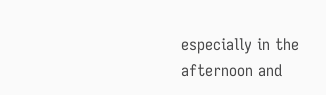especially in the afternoon and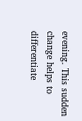evening. This sudden change helps to differentiate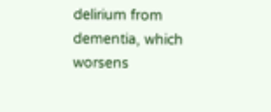delirium from dementia, which worsens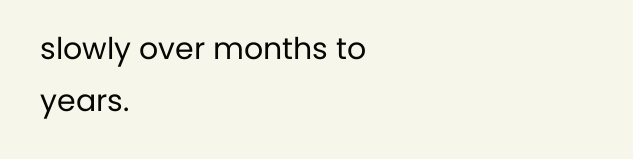slowly over months to years.